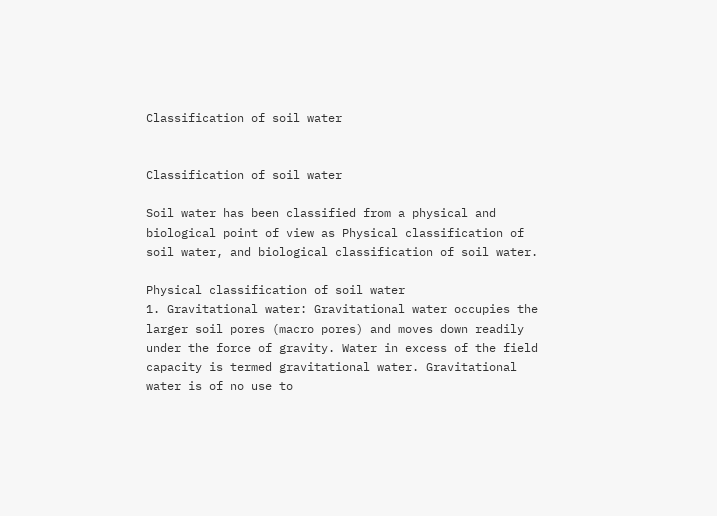Classification of soil water


Classification of soil water

Soil water has been classified from a physical and biological point of view as Physical classification of soil water, and biological classification of soil water.

Physical classification of soil water
1. Gravitational water: Gravitational water occupies the larger soil pores (macro pores) and moves down readily under the force of gravity. Water in excess of the field capacity is termed gravitational water. Gravitational water is of no use to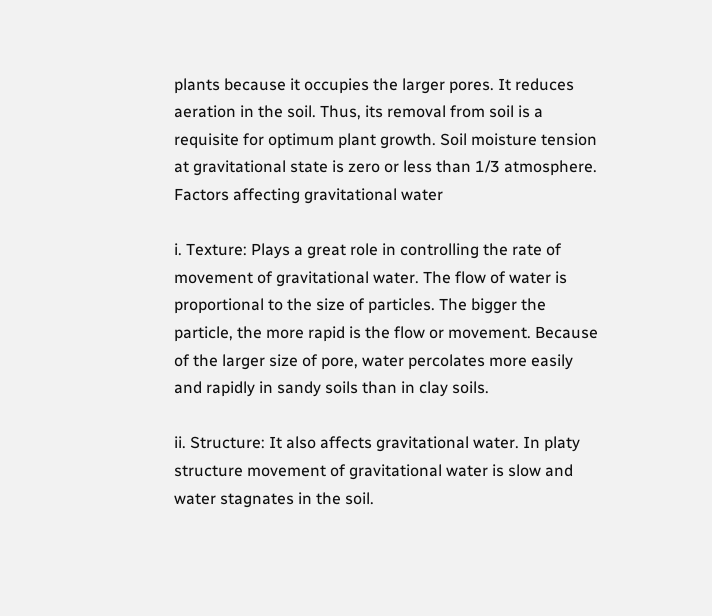plants because it occupies the larger pores. It reduces aeration in the soil. Thus, its removal from soil is a requisite for optimum plant growth. Soil moisture tension at gravitational state is zero or less than 1/3 atmosphere.
Factors affecting gravitational water

i. Texture: Plays a great role in controlling the rate of movement of gravitational water. The flow of water is proportional to the size of particles. The bigger the particle, the more rapid is the flow or movement. Because of the larger size of pore, water percolates more easily and rapidly in sandy soils than in clay soils.

ii. Structure: It also affects gravitational water. In platy structure movement of gravitational water is slow and water stagnates in the soil.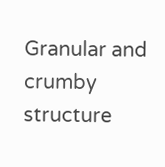Granular and crumby structure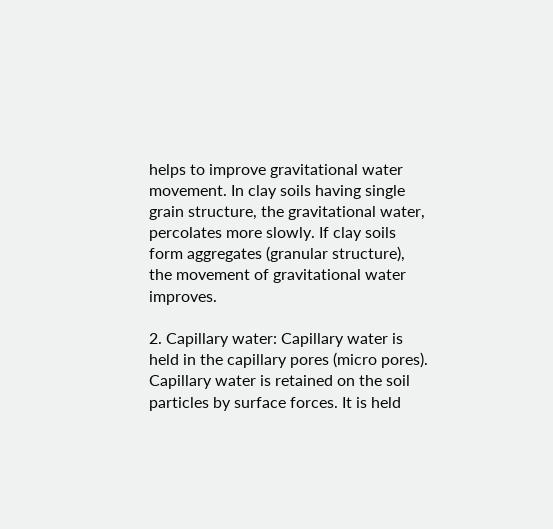helps to improve gravitational water movement. In clay soils having single grain structure, the gravitational water, percolates more slowly. If clay soils form aggregates (granular structure), the movement of gravitational water improves.

2. Capillary water: Capillary water is held in the capillary pores (micro pores). Capillary water is retained on the soil particles by surface forces. It is held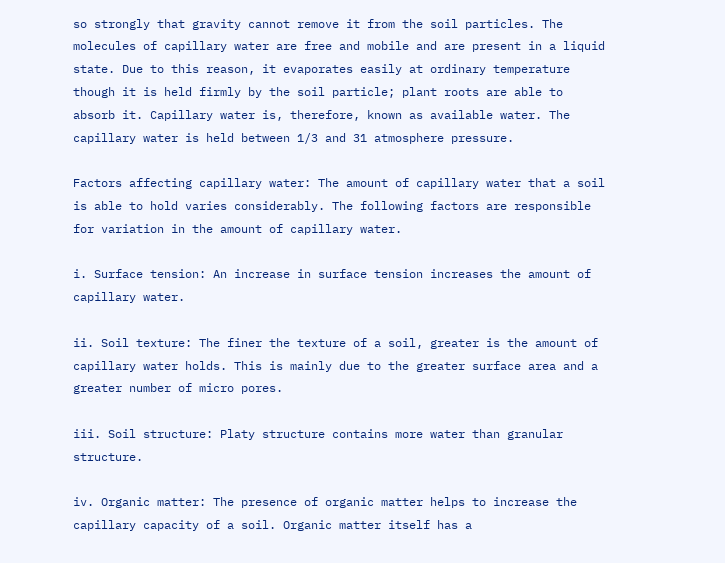so strongly that gravity cannot remove it from the soil particles. The molecules of capillary water are free and mobile and are present in a liquid state. Due to this reason, it evaporates easily at ordinary temperature though it is held firmly by the soil particle; plant roots are able to absorb it. Capillary water is, therefore, known as available water. The capillary water is held between 1/3 and 31 atmosphere pressure.

Factors affecting capillary water: The amount of capillary water that a soil is able to hold varies considerably. The following factors are responsible for variation in the amount of capillary water.

i. Surface tension: An increase in surface tension increases the amount of capillary water.

ii. Soil texture: The finer the texture of a soil, greater is the amount of capillary water holds. This is mainly due to the greater surface area and a greater number of micro pores.

iii. Soil structure: Platy structure contains more water than granular structure.

iv. Organic matter: The presence of organic matter helps to increase the capillary capacity of a soil. Organic matter itself has a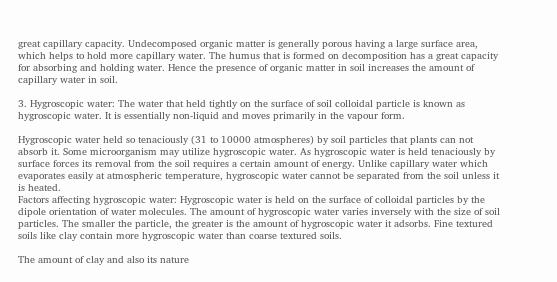great capillary capacity. Undecomposed organic matter is generally porous having a large surface area, which helps to hold more capillary water. The humus that is formed on decomposition has a great capacity for absorbing and holding water. Hence the presence of organic matter in soil increases the amount of capillary water in soil.

3. Hygroscopic water: The water that held tightly on the surface of soil colloidal particle is known as hygroscopic water. It is essentially non-liquid and moves primarily in the vapour form.

Hygroscopic water held so tenaciously (31 to 10000 atmospheres) by soil particles that plants can not absorb it. Some microorganism may utilize hygroscopic water. As hygroscopic water is held tenaciously by surface forces its removal from the soil requires a certain amount of energy. Unlike capillary water which evaporates easily at atmospheric temperature, hygroscopic water cannot be separated from the soil unless it is heated.
Factors affecting hygroscopic water: Hygroscopic water is held on the surface of colloidal particles by the dipole orientation of water molecules. The amount of hygroscopic water varies inversely with the size of soil particles. The smaller the particle, the greater is the amount of hygroscopic water it adsorbs. Fine textured soils like clay contain more hygroscopic water than coarse textured soils.

The amount of clay and also its nature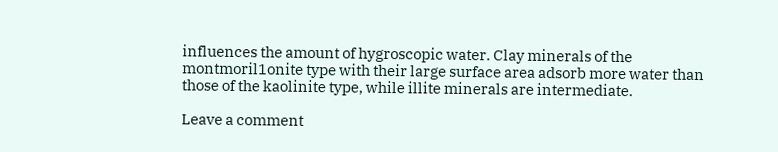influences the amount of hygroscopic water. Clay minerals of the montmoril1onite type with their large surface area adsorb more water than those of the kaolinite type, while illite minerals are intermediate.

Leave a comment